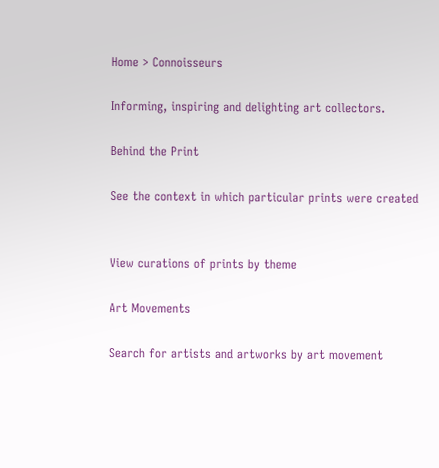Home > Connoisseurs

Informing, inspiring and delighting art collectors.

Behind the Print

See the context in which particular prints were created


View curations of prints by theme

Art Movements

Search for artists and artworks by art movement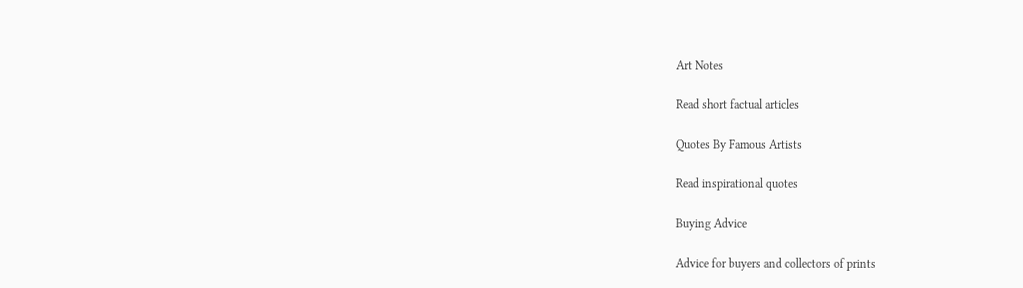Art Notes

Read short factual articles

Quotes By Famous Artists

Read inspirational quotes

Buying Advice

Advice for buyers and collectors of prints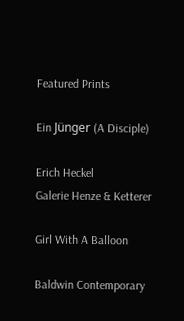Featured Prints

Ein Jünger (A Disciple)

Erich Heckel
Galerie Henze & Ketterer

Girl With A Balloon

Baldwin Contemporary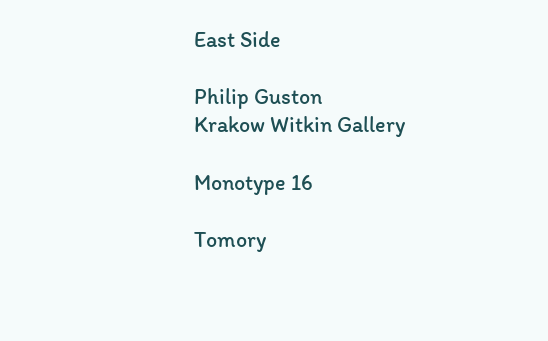East Side

Philip Guston
Krakow Witkin Gallery

Monotype 16

Tomory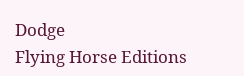Dodge
Flying Horse Editions